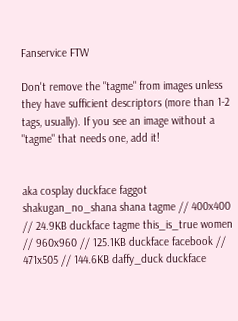Fanservice FTW

Don't remove the "tagme" from images unless they have sufficient descriptors (more than 1-2 tags, usually). If you see an image without a "tagme" that needs one, add it!


aka cosplay duckface faggot shakugan_no_shana shana tagme // 400x400 // 24.9KB duckface tagme this_is_true women // 960x960 // 125.1KB duckface facebook // 471x505 // 144.6KB daffy_duck duckface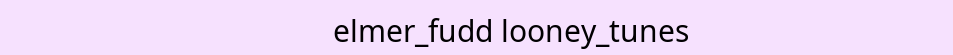elmer_fudd looney_tunes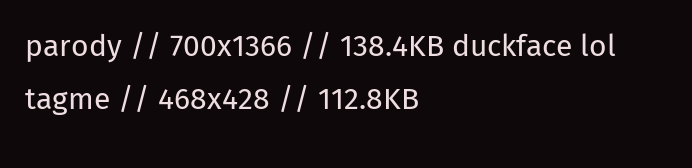parody // 700x1366 // 138.4KB duckface lol tagme // 468x428 // 112.8KB